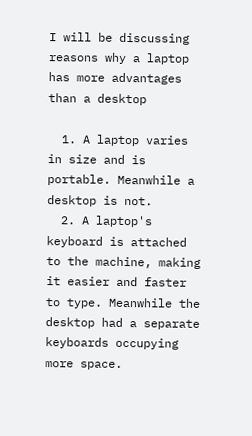I will be discussing reasons why a laptop has more advantages than a desktop

  1. A laptop varies in size and is portable. Meanwhile a desktop is not.
  2. A laptop's keyboard is attached to the machine, making it easier and faster to type. Meanwhile the desktop had a separate keyboards occupying more space.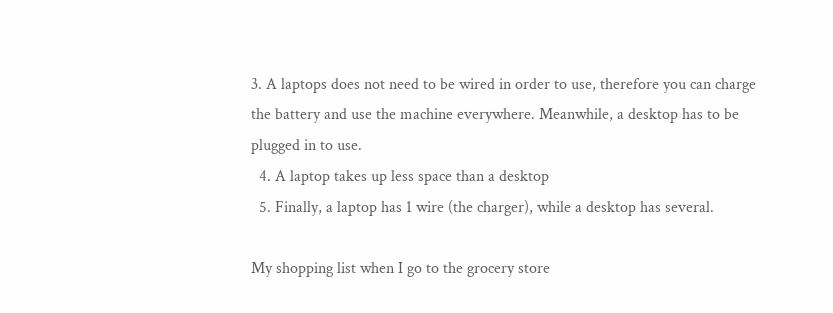3. A laptops does not need to be wired in order to use, therefore you can charge the battery and use the machine everywhere. Meanwhile, a desktop has to be plugged in to use.
  4. A laptop takes up less space than a desktop
  5. Finally, a laptop has 1 wire (the charger), while a desktop has several.

My shopping list when I go to the grocery store